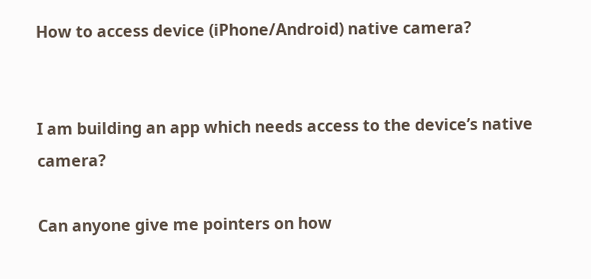How to access device (iPhone/Android) native camera?


I am building an app which needs access to the device’s native camera?

Can anyone give me pointers on how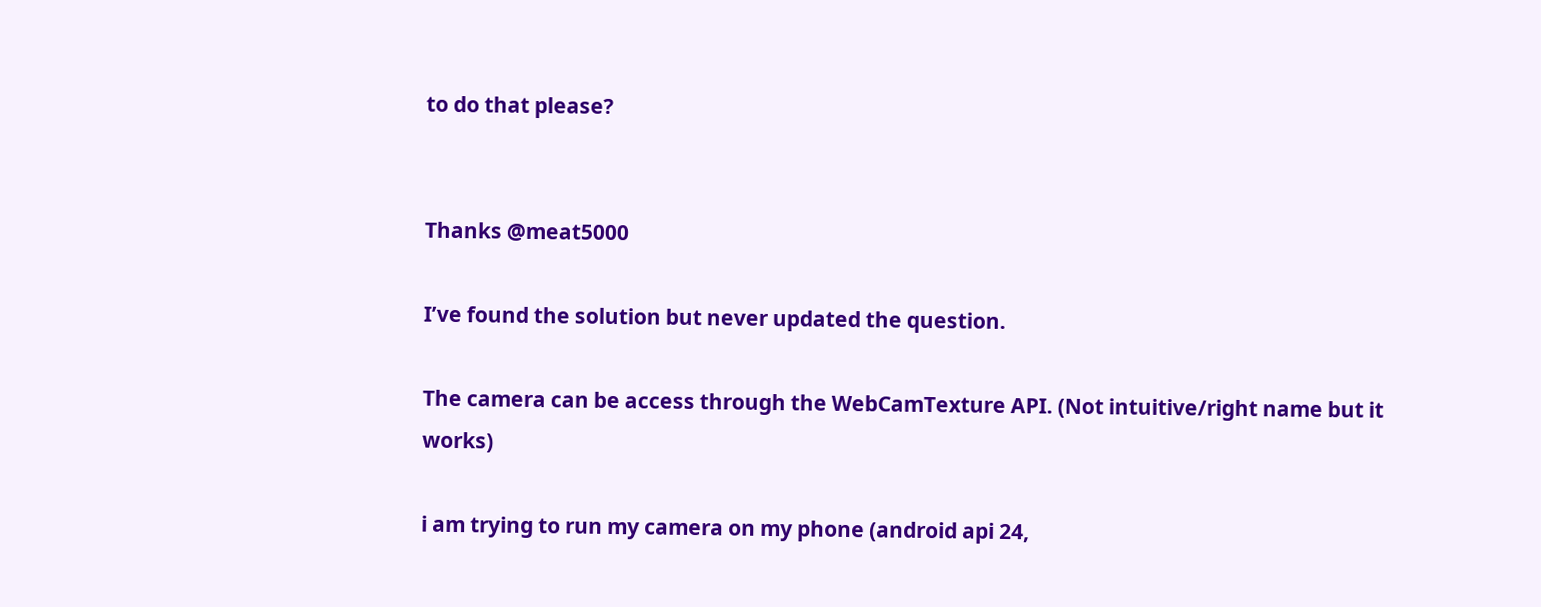to do that please?


Thanks @meat5000

I’ve found the solution but never updated the question.

The camera can be access through the WebCamTexture API. (Not intuitive/right name but it works)

i am trying to run my camera on my phone (android api 24,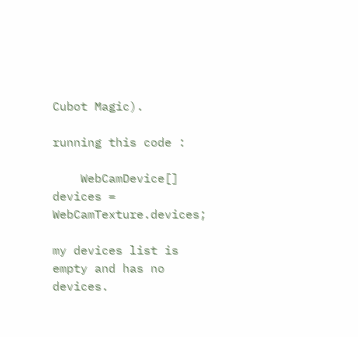Cubot Magic).

running this code :

    WebCamDevice[] devices = WebCamTexture.devices;

my devices list is empty and has no devices.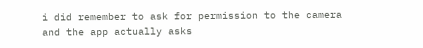i did remember to ask for permission to the camera and the app actually asks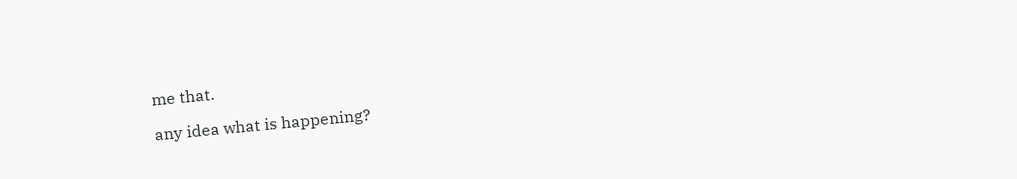me that.

any idea what is happening?